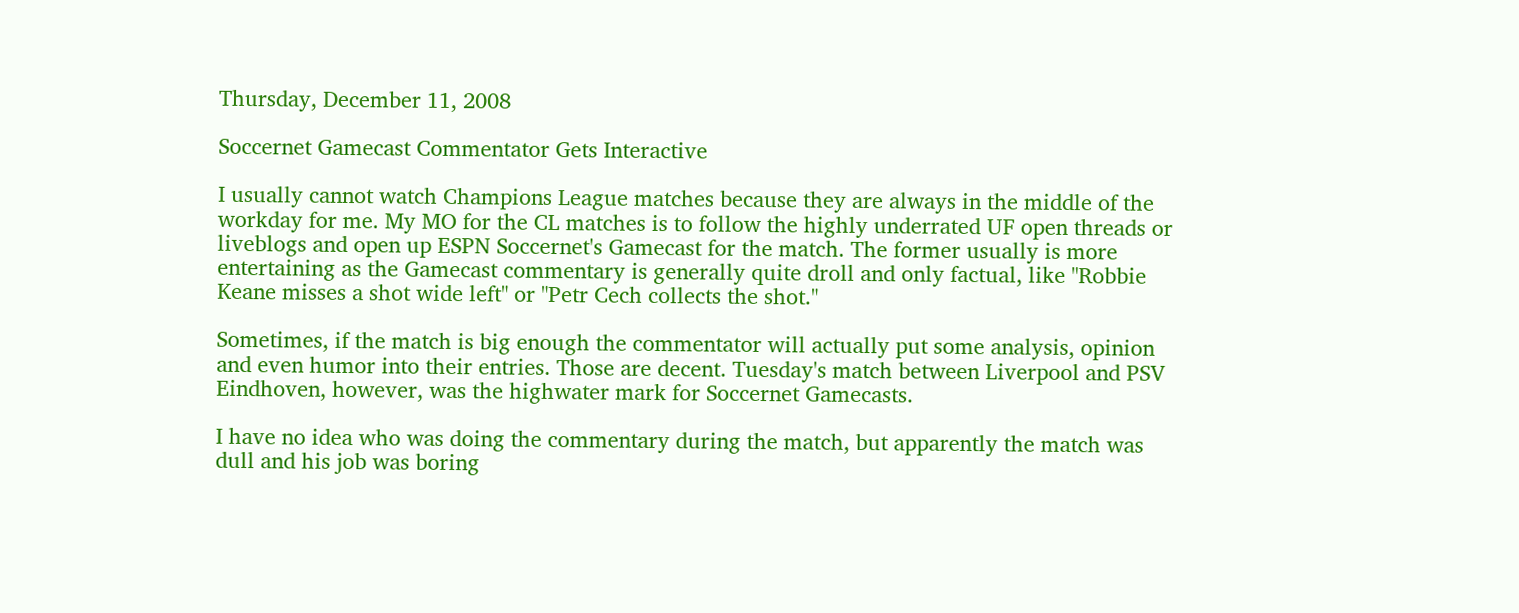Thursday, December 11, 2008

Soccernet Gamecast Commentator Gets Interactive

I usually cannot watch Champions League matches because they are always in the middle of the workday for me. My MO for the CL matches is to follow the highly underrated UF open threads or liveblogs and open up ESPN Soccernet's Gamecast for the match. The former usually is more entertaining as the Gamecast commentary is generally quite droll and only factual, like "Robbie Keane misses a shot wide left" or "Petr Cech collects the shot."

Sometimes, if the match is big enough the commentator will actually put some analysis, opinion and even humor into their entries. Those are decent. Tuesday's match between Liverpool and PSV Eindhoven, however, was the highwater mark for Soccernet Gamecasts.

I have no idea who was doing the commentary during the match, but apparently the match was dull and his job was boring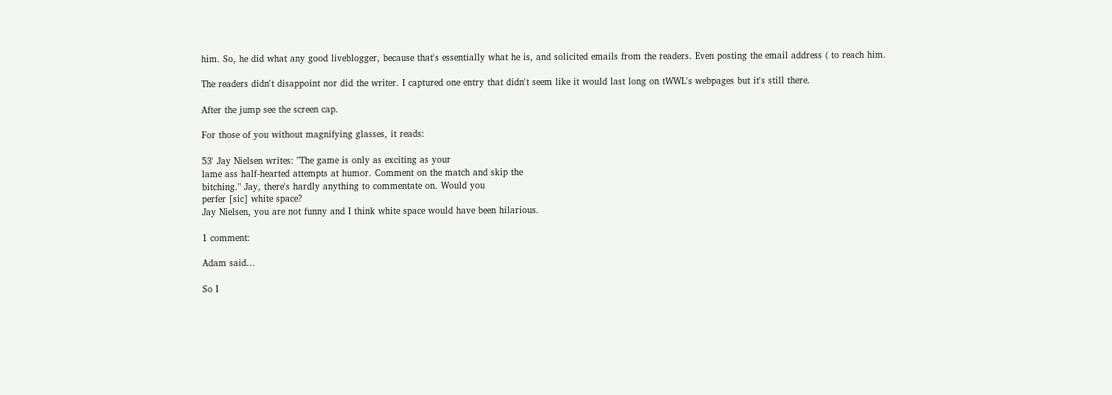him. So, he did what any good liveblogger, because that's essentially what he is, and solicited emails from the readers. Even posting the email address ( to reach him.

The readers didn't disappoint nor did the writer. I captured one entry that didn't seem like it would last long on tWWL's webpages but it's still there.

After the jump see the screen cap.

For those of you without magnifying glasses, it reads:

53' Jay Nielsen writes: "The game is only as exciting as your
lame ass half-hearted attempts at humor. Comment on the match and skip the
bitching." Jay, there's hardly anything to commentate on. Would you
perfer [sic] white space?
Jay Nielsen, you are not funny and I think white space would have been hilarious.

1 comment:

Adam said...

So I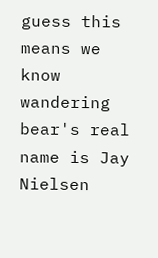guess this means we know wandering bear's real name is Jay Nielsen